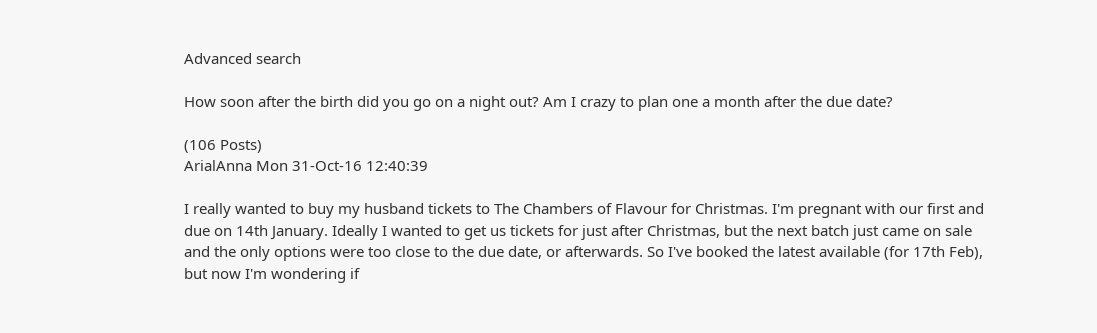Advanced search

How soon after the birth did you go on a night out? Am I crazy to plan one a month after the due date?

(106 Posts)
ArialAnna Mon 31-Oct-16 12:40:39

I really wanted to buy my husband tickets to The Chambers of Flavour for Christmas. I'm pregnant with our first and due on 14th January. Ideally I wanted to get us tickets for just after Christmas, but the next batch just came on sale and the only options were too close to the due date, or afterwards. So I've booked the latest available (for 17th Feb), but now I'm wondering if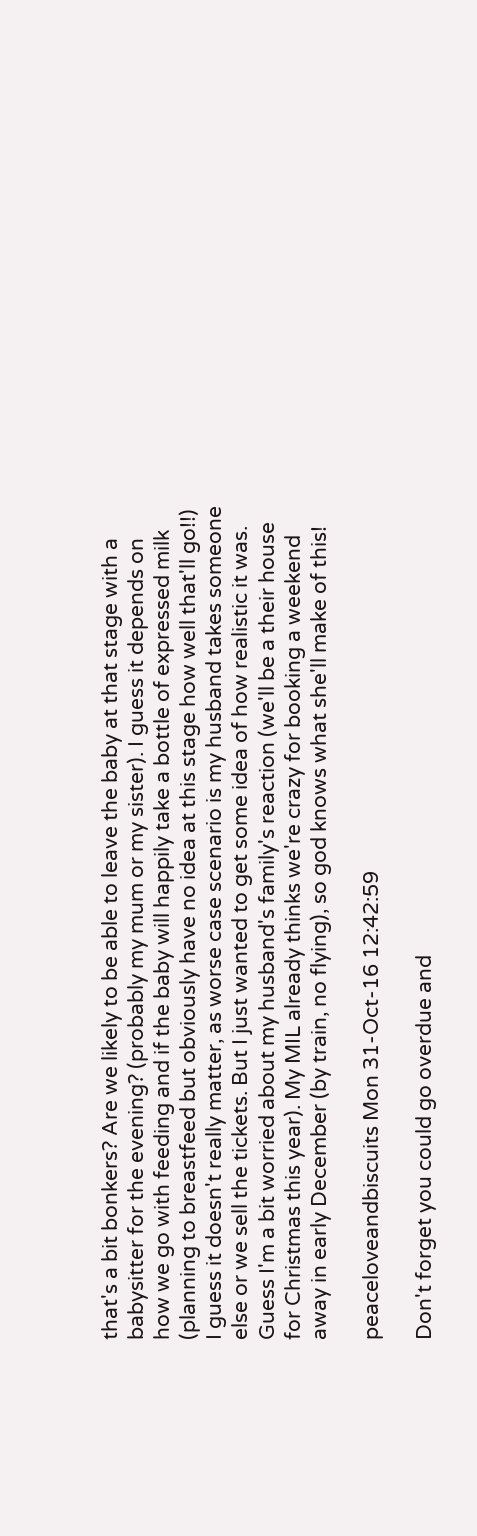that's a bit bonkers? Are we likely to be able to leave the baby at that stage with a babysitter for the evening? (probably my mum or my sister). I guess it depends on how we go with feeding and if the baby will happily take a bottle of expressed milk (planning to breastfeed but obviously have no idea at this stage how well that'll go!!) I guess it doesn't really matter, as worse case scenario is my husband takes someone else or we sell the tickets. But I just wanted to get some idea of how realistic it was. Guess I'm a bit worried about my husband's family's reaction (we'll be a their house for Christmas this year). My MIL already thinks we're crazy for booking a weekend away in early December (by train, no flying), so god knows what she'll make of this!

peaceloveandbiscuits Mon 31-Oct-16 12:42:59

Don't forget you could go overdue and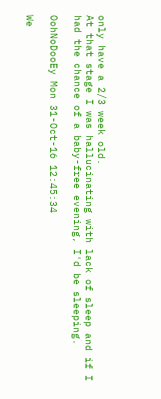only have a 2/3 week old.
At that stage I was hallucinating with lack of sleep and if I had the chance of a baby-free evening, I'd be sleeping.

OohNoDooEy Mon 31-Oct-16 12:45:34

We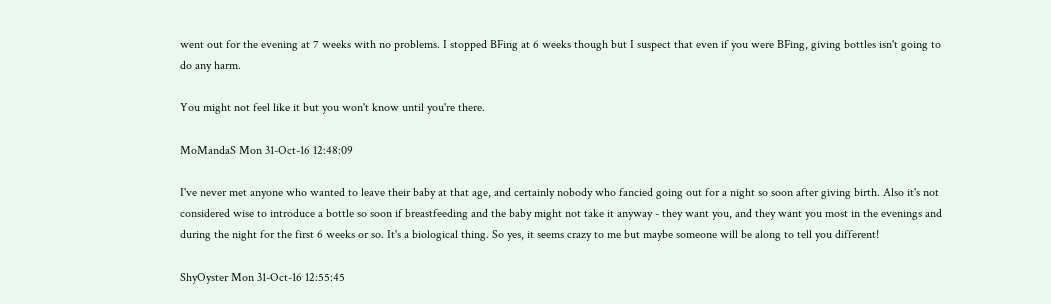went out for the evening at 7 weeks with no problems. I stopped BFing at 6 weeks though but I suspect that even if you were BFing, giving bottles isn't going to do any harm.

You might not feel like it but you won't know until you're there.

MoMandaS Mon 31-Oct-16 12:48:09

I've never met anyone who wanted to leave their baby at that age, and certainly nobody who fancied going out for a night so soon after giving birth. Also it's not considered wise to introduce a bottle so soon if breastfeeding and the baby might not take it anyway - they want you, and they want you most in the evenings and during the night for the first 6 weeks or so. It's a biological thing. So yes, it seems crazy to me but maybe someone will be along to tell you different!

ShyOyster Mon 31-Oct-16 12:55:45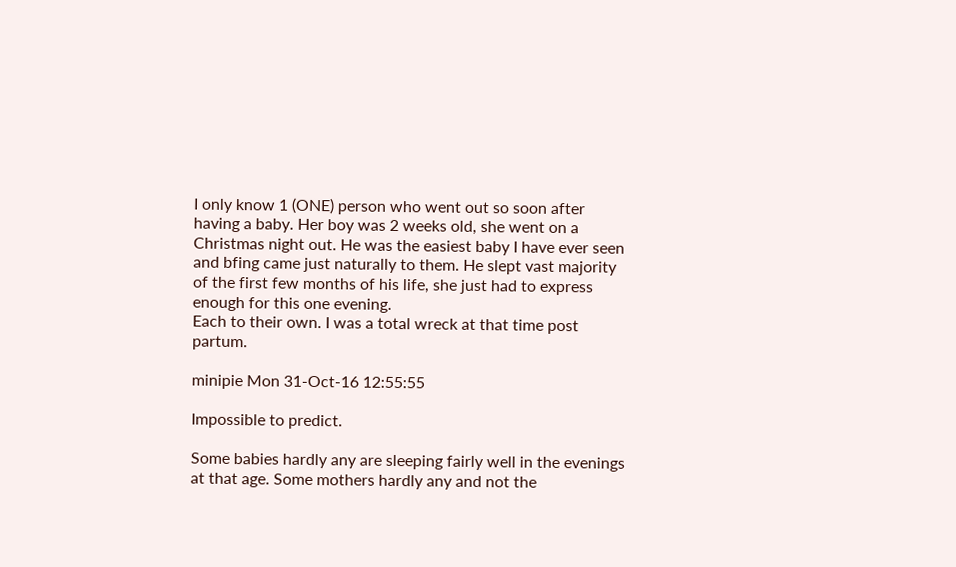I only know 1 (ONE) person who went out so soon after having a baby. Her boy was 2 weeks old, she went on a Christmas night out. He was the easiest baby I have ever seen and bfing came just naturally to them. He slept vast majority of the first few months of his life, she just had to express enough for this one evening.
Each to their own. I was a total wreck at that time post partum.

minipie Mon 31-Oct-16 12:55:55

Impossible to predict.

Some babies hardly any are sleeping fairly well in the evenings at that age. Some mothers hardly any and not the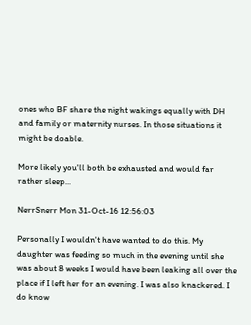ones who BF share the night wakings equally with DH and family or maternity nurses. In those situations it might be doable.

More likely you'll both be exhausted and would far rather sleep...

NerrSnerr Mon 31-Oct-16 12:56:03

Personally I wouldn't have wanted to do this. My daughter was feeding so much in the evening until she was about 8 weeks I would have been leaking all over the place if I left her for an evening. I was also knackered. I do know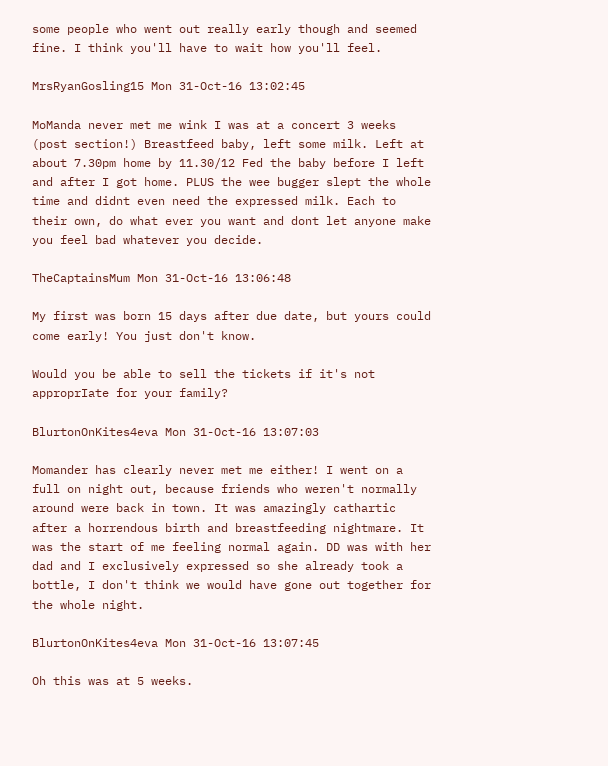some people who went out really early though and seemed fine. I think you'll have to wait how you'll feel.

MrsRyanGosling15 Mon 31-Oct-16 13:02:45

MoManda never met me wink I was at a concert 3 weeks (post section!) Breastfeed baby, left some milk. Left at about 7.30pm home by 11.30/12 Fed the baby before I left and after I got home. PLUS the wee bugger slept the whole time and didnt even need the expressed milk. Each to their own, do what ever you want and dont let anyone make you feel bad whatever you decide.

TheCaptainsMum Mon 31-Oct-16 13:06:48

My first was born 15 days after due date, but yours could come early! You just don't know.

Would you be able to sell the tickets if it's not approprIate for your family?

BlurtonOnKites4eva Mon 31-Oct-16 13:07:03

Momander has clearly never met me either! I went on a full on night out, because friends who weren't normally around were back in town. It was amazingly cathartic after a horrendous birth and breastfeeding nightmare. It was the start of me feeling normal again. DD was with her dad and I exclusively expressed so she already took a bottle, I don't think we would have gone out together for the whole night.

BlurtonOnKites4eva Mon 31-Oct-16 13:07:45

Oh this was at 5 weeks.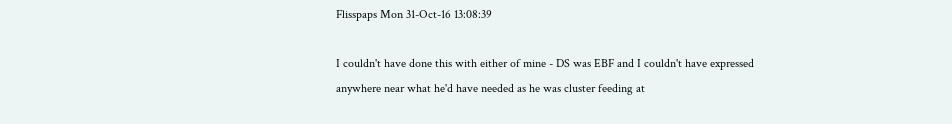Flisspaps Mon 31-Oct-16 13:08:39

I couldn't have done this with either of mine - DS was EBF and I couldn't have expressed anywhere near what he'd have needed as he was cluster feeding at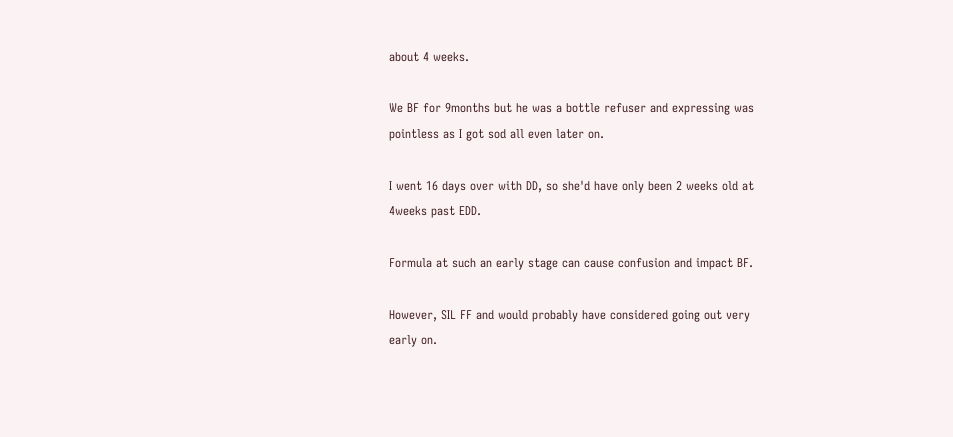about 4 weeks.

We BF for 9months but he was a bottle refuser and expressing was pointless as I got sod all even later on.

I went 16 days over with DD, so she'd have only been 2 weeks old at 4weeks past EDD.

Formula at such an early stage can cause confusion and impact BF.

However, SIL FF and would probably have considered going out very early on.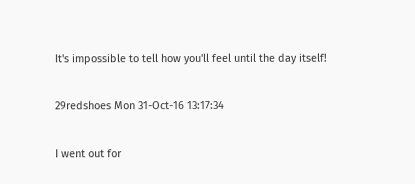It's impossible to tell how you'll feel until the day itself!

29redshoes Mon 31-Oct-16 13:17:34

I went out for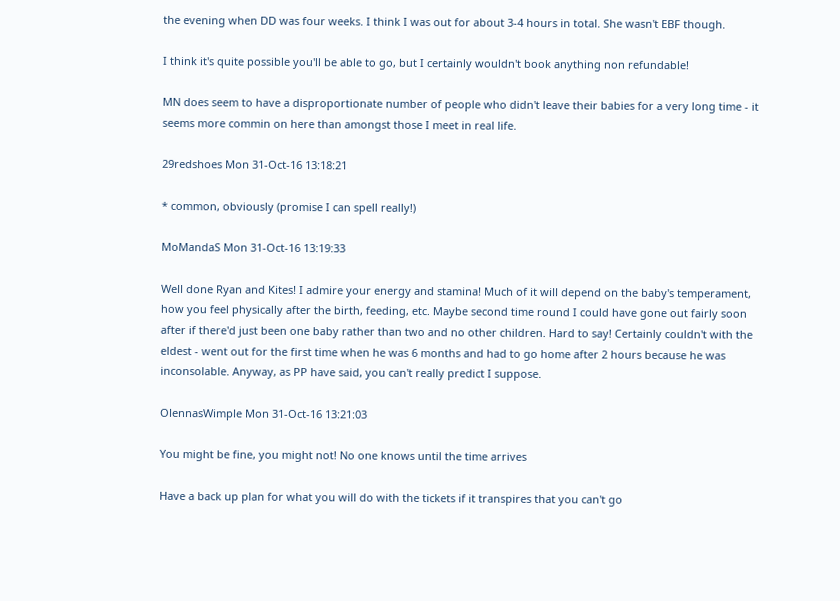the evening when DD was four weeks. I think I was out for about 3-4 hours in total. She wasn't EBF though.

I think it's quite possible you'll be able to go, but I certainly wouldn't book anything non refundable!

MN does seem to have a disproportionate number of people who didn't leave their babies for a very long time - it seems more commin on here than amongst those I meet in real life.

29redshoes Mon 31-Oct-16 13:18:21

* common, obviously (promise I can spell really!)

MoMandaS Mon 31-Oct-16 13:19:33

Well done Ryan and Kites! I admire your energy and stamina! Much of it will depend on the baby's temperament, how you feel physically after the birth, feeding, etc. Maybe second time round I could have gone out fairly soon after if there'd just been one baby rather than two and no other children. Hard to say! Certainly couldn't with the eldest - went out for the first time when he was 6 months and had to go home after 2 hours because he was inconsolable. Anyway, as PP have said, you can't really predict I suppose.

OlennasWimple Mon 31-Oct-16 13:21:03

You might be fine, you might not! No one knows until the time arrives

Have a back up plan for what you will do with the tickets if it transpires that you can't go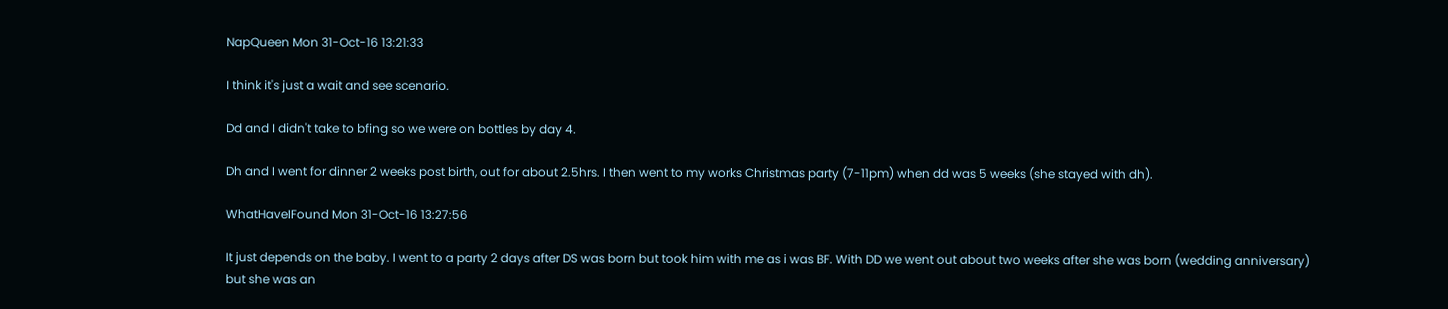NapQueen Mon 31-Oct-16 13:21:33

I think it's just a wait and see scenario.

Dd and I didn't take to bfing so we were on bottles by day 4.

Dh and I went for dinner 2 weeks post birth, out for about 2.5hrs. I then went to my works Christmas party (7-11pm) when dd was 5 weeks (she stayed with dh).

WhatHaveIFound Mon 31-Oct-16 13:27:56

It just depends on the baby. I went to a party 2 days after DS was born but took him with me as i was BF. With DD we went out about two weeks after she was born (wedding anniversary) but she was an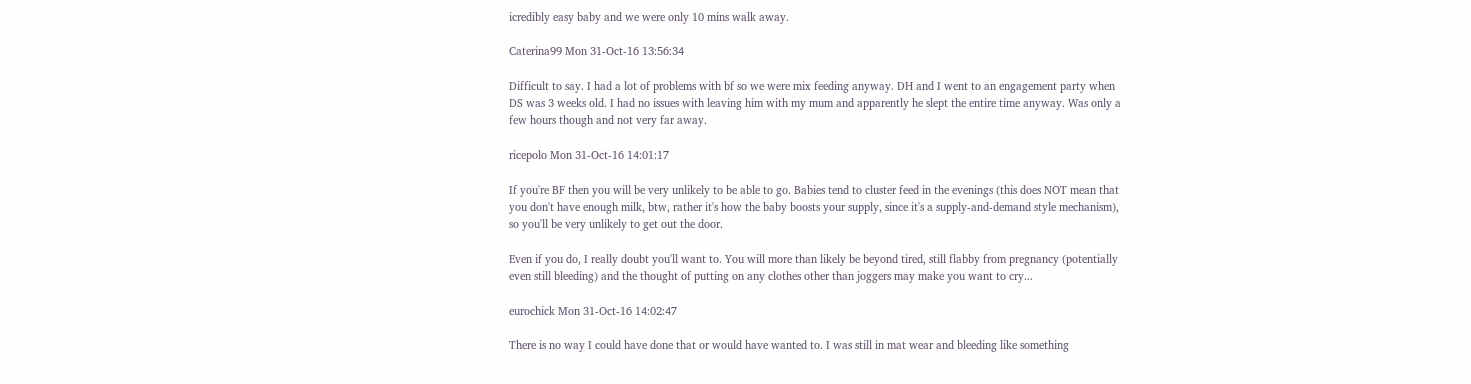icredibly easy baby and we were only 10 mins walk away.

Caterina99 Mon 31-Oct-16 13:56:34

Difficult to say. I had a lot of problems with bf so we were mix feeding anyway. DH and I went to an engagement party when DS was 3 weeks old. I had no issues with leaving him with my mum and apparently he slept the entire time anyway. Was only a few hours though and not very far away.

ricepolo Mon 31-Oct-16 14:01:17

If you're BF then you will be very unlikely to be able to go. Babies tend to cluster feed in the evenings (this does NOT mean that you don't have enough milk, btw, rather it's how the baby boosts your supply, since it's a supply-and-demand style mechanism), so you'll be very unlikely to get out the door.

Even if you do, I really doubt you'll want to. You will more than likely be beyond tired, still flabby from pregnancy (potentially even still bleeding) and the thought of putting on any clothes other than joggers may make you want to cry...

eurochick Mon 31-Oct-16 14:02:47

There is no way I could have done that or would have wanted to. I was still in mat wear and bleeding like something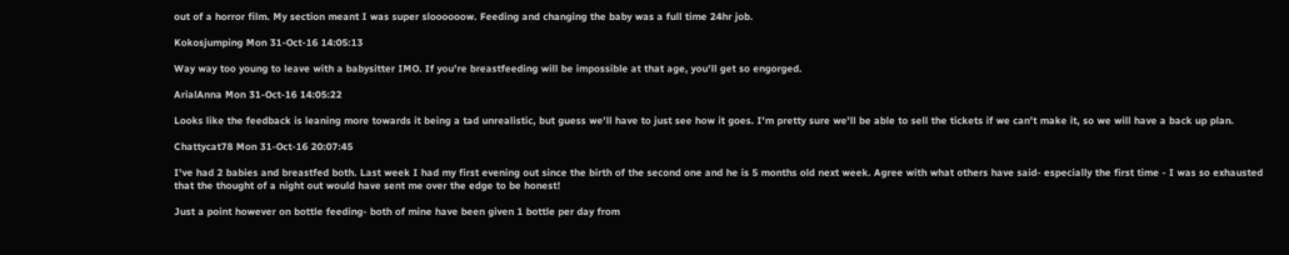out of a horror film. My section meant I was super sloooooow. Feeding and changing the baby was a full time 24hr job.

Kokosjumping Mon 31-Oct-16 14:05:13

Way way too young to leave with a babysitter IMO. If you're breastfeeding will be impossible at that age, you'll get so engorged.

ArialAnna Mon 31-Oct-16 14:05:22

Looks like the feedback is leaning more towards it being a tad unrealistic, but guess we'll have to just see how it goes. I'm pretty sure we'll be able to sell the tickets if we can't make it, so we will have a back up plan.

Chattycat78 Mon 31-Oct-16 20:07:45

I've had 2 babies and breastfed both. Last week I had my first evening out since the birth of the second one and he is 5 months old next week. Agree with what others have said- especially the first time - I was so exhausted that the thought of a night out would have sent me over the edge to be honest!

Just a point however on bottle feeding- both of mine have been given 1 bottle per day from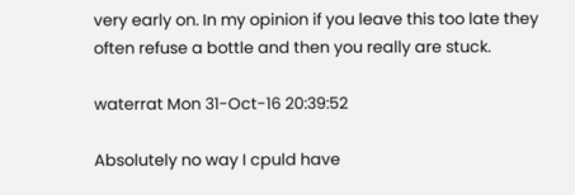very early on. In my opinion if you leave this too late they often refuse a bottle and then you really are stuck.

waterrat Mon 31-Oct-16 20:39:52

Absolutely no way I cpuld have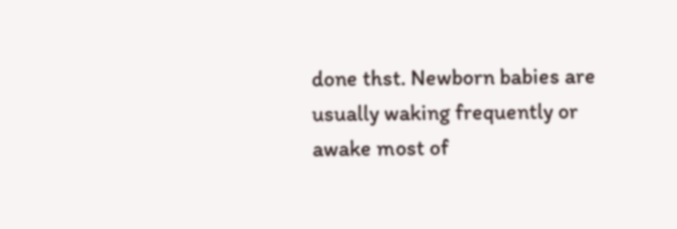done thst. Newborn babies are usually waking frequently or awake most of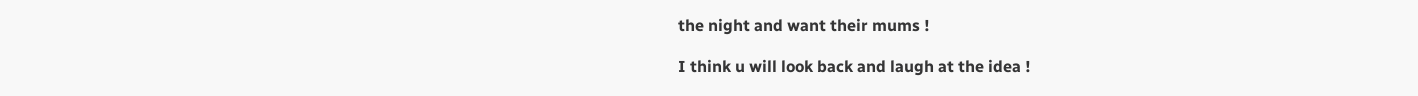the night and want their mums !

I think u will look back and laugh at the idea !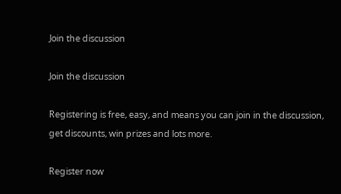Join the discussion

Join the discussion

Registering is free, easy, and means you can join in the discussion, get discounts, win prizes and lots more.

Register now